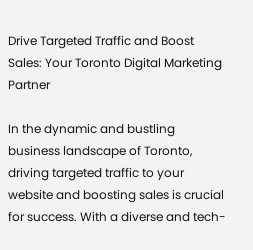Drive Targeted Traffic and Boost Sales: Your Toronto Digital Marketing Partner

In the dynamic and bustling business landscape of Toronto, driving targeted traffic to your website and boosting sales is crucial for success. With a diverse and tech-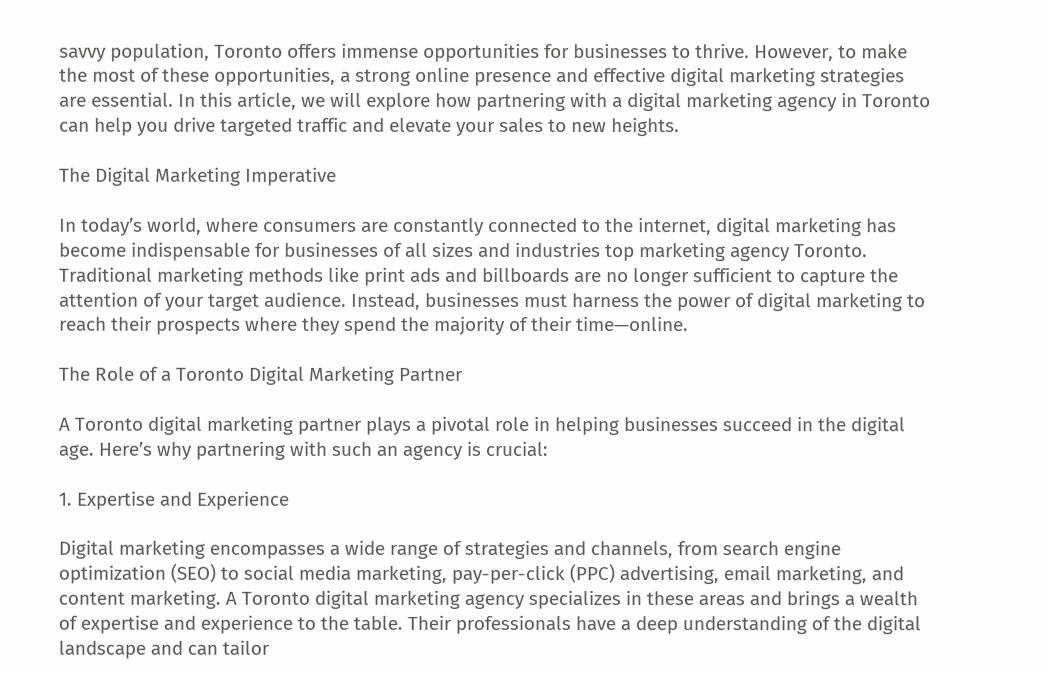savvy population, Toronto offers immense opportunities for businesses to thrive. However, to make the most of these opportunities, a strong online presence and effective digital marketing strategies are essential. In this article, we will explore how partnering with a digital marketing agency in Toronto can help you drive targeted traffic and elevate your sales to new heights.

The Digital Marketing Imperative

In today’s world, where consumers are constantly connected to the internet, digital marketing has become indispensable for businesses of all sizes and industries top marketing agency Toronto. Traditional marketing methods like print ads and billboards are no longer sufficient to capture the attention of your target audience. Instead, businesses must harness the power of digital marketing to reach their prospects where they spend the majority of their time—online.

The Role of a Toronto Digital Marketing Partner

A Toronto digital marketing partner plays a pivotal role in helping businesses succeed in the digital age. Here’s why partnering with such an agency is crucial:

1. Expertise and Experience

Digital marketing encompasses a wide range of strategies and channels, from search engine optimization (SEO) to social media marketing, pay-per-click (PPC) advertising, email marketing, and content marketing. A Toronto digital marketing agency specializes in these areas and brings a wealth of expertise and experience to the table. Their professionals have a deep understanding of the digital landscape and can tailor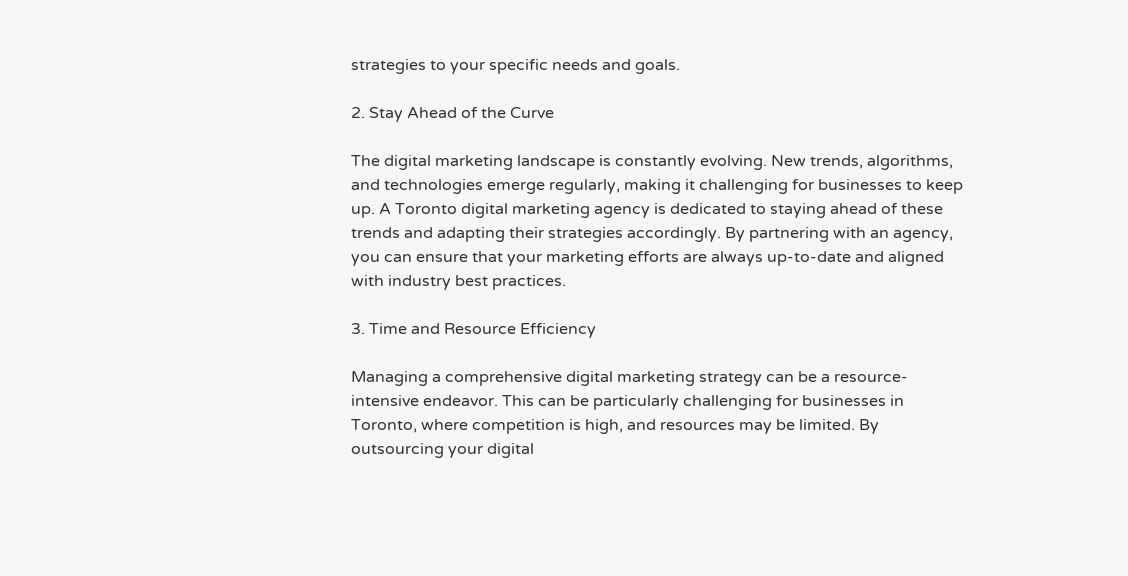strategies to your specific needs and goals.

2. Stay Ahead of the Curve

The digital marketing landscape is constantly evolving. New trends, algorithms, and technologies emerge regularly, making it challenging for businesses to keep up. A Toronto digital marketing agency is dedicated to staying ahead of these trends and adapting their strategies accordingly. By partnering with an agency, you can ensure that your marketing efforts are always up-to-date and aligned with industry best practices.

3. Time and Resource Efficiency

Managing a comprehensive digital marketing strategy can be a resource-intensive endeavor. This can be particularly challenging for businesses in Toronto, where competition is high, and resources may be limited. By outsourcing your digital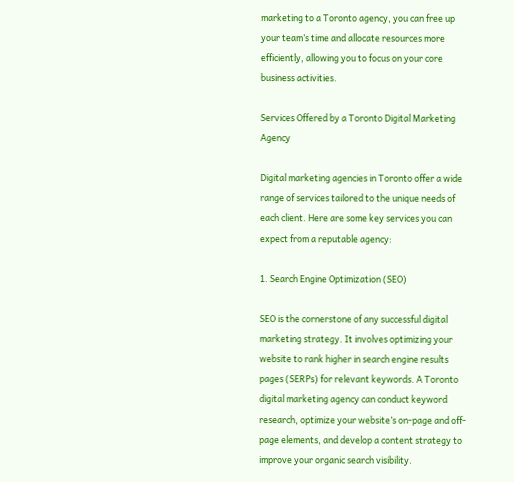marketing to a Toronto agency, you can free up your team’s time and allocate resources more efficiently, allowing you to focus on your core business activities.

Services Offered by a Toronto Digital Marketing Agency

Digital marketing agencies in Toronto offer a wide range of services tailored to the unique needs of each client. Here are some key services you can expect from a reputable agency:

1. Search Engine Optimization (SEO)

SEO is the cornerstone of any successful digital marketing strategy. It involves optimizing your website to rank higher in search engine results pages (SERPs) for relevant keywords. A Toronto digital marketing agency can conduct keyword research, optimize your website’s on-page and off-page elements, and develop a content strategy to improve your organic search visibility.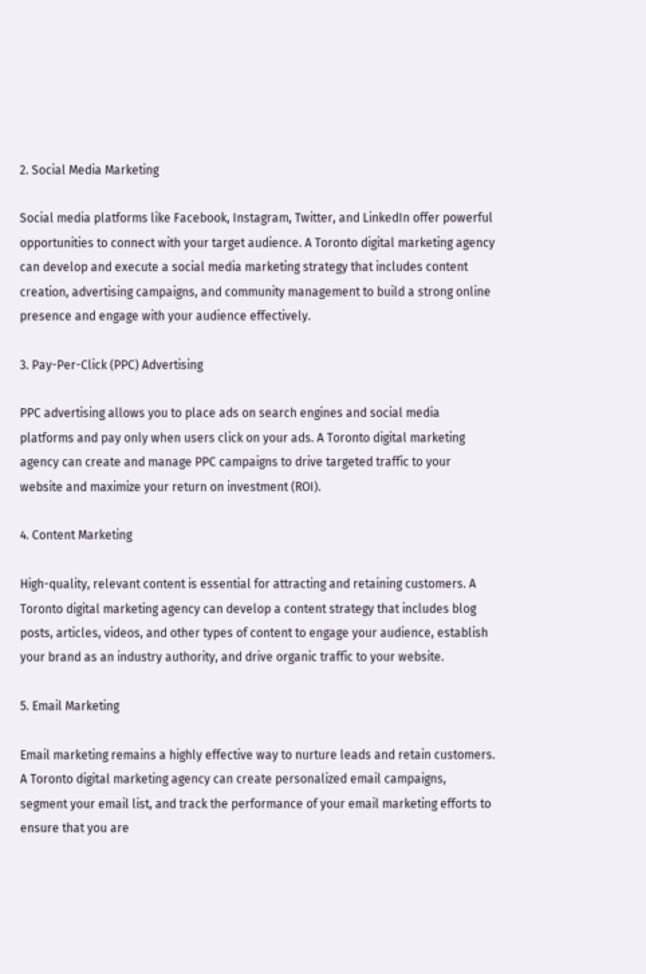2. Social Media Marketing

Social media platforms like Facebook, Instagram, Twitter, and LinkedIn offer powerful opportunities to connect with your target audience. A Toronto digital marketing agency can develop and execute a social media marketing strategy that includes content creation, advertising campaigns, and community management to build a strong online presence and engage with your audience effectively.

3. Pay-Per-Click (PPC) Advertising

PPC advertising allows you to place ads on search engines and social media platforms and pay only when users click on your ads. A Toronto digital marketing agency can create and manage PPC campaigns to drive targeted traffic to your website and maximize your return on investment (ROI).

4. Content Marketing

High-quality, relevant content is essential for attracting and retaining customers. A Toronto digital marketing agency can develop a content strategy that includes blog posts, articles, videos, and other types of content to engage your audience, establish your brand as an industry authority, and drive organic traffic to your website.

5. Email Marketing

Email marketing remains a highly effective way to nurture leads and retain customers. A Toronto digital marketing agency can create personalized email campaigns, segment your email list, and track the performance of your email marketing efforts to ensure that you are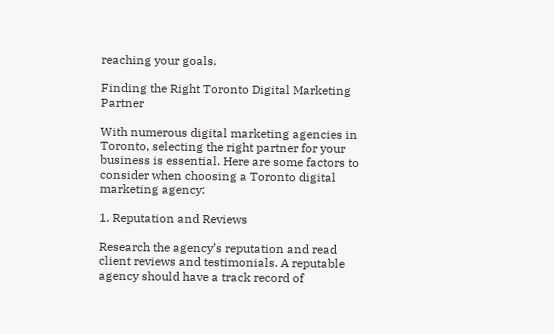reaching your goals.

Finding the Right Toronto Digital Marketing Partner

With numerous digital marketing agencies in Toronto, selecting the right partner for your business is essential. Here are some factors to consider when choosing a Toronto digital marketing agency:

1. Reputation and Reviews

Research the agency’s reputation and read client reviews and testimonials. A reputable agency should have a track record of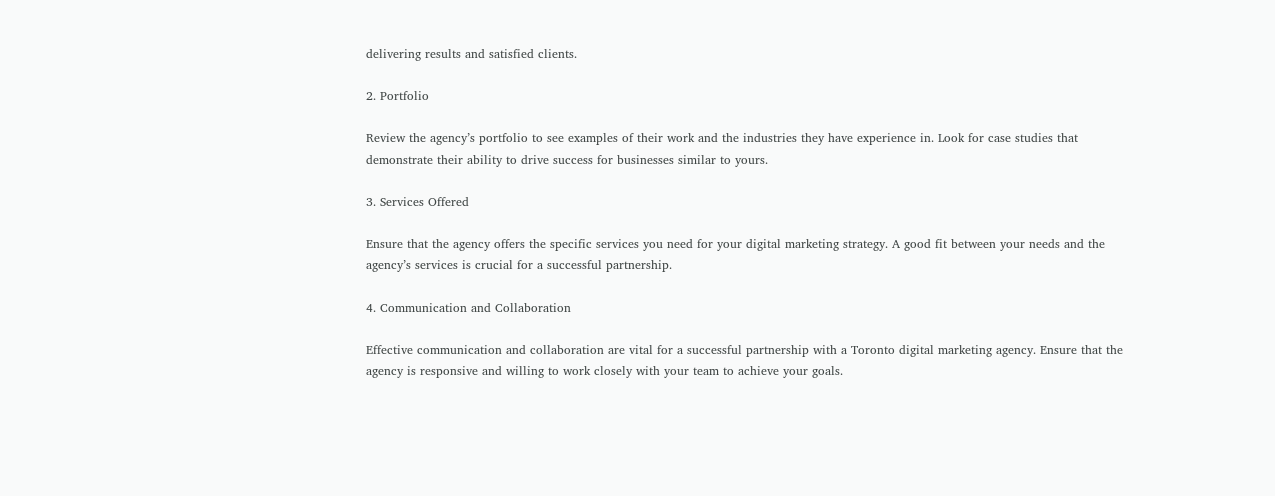delivering results and satisfied clients.

2. Portfolio

Review the agency’s portfolio to see examples of their work and the industries they have experience in. Look for case studies that demonstrate their ability to drive success for businesses similar to yours.

3. Services Offered

Ensure that the agency offers the specific services you need for your digital marketing strategy. A good fit between your needs and the agency’s services is crucial for a successful partnership.

4. Communication and Collaboration

Effective communication and collaboration are vital for a successful partnership with a Toronto digital marketing agency. Ensure that the agency is responsive and willing to work closely with your team to achieve your goals.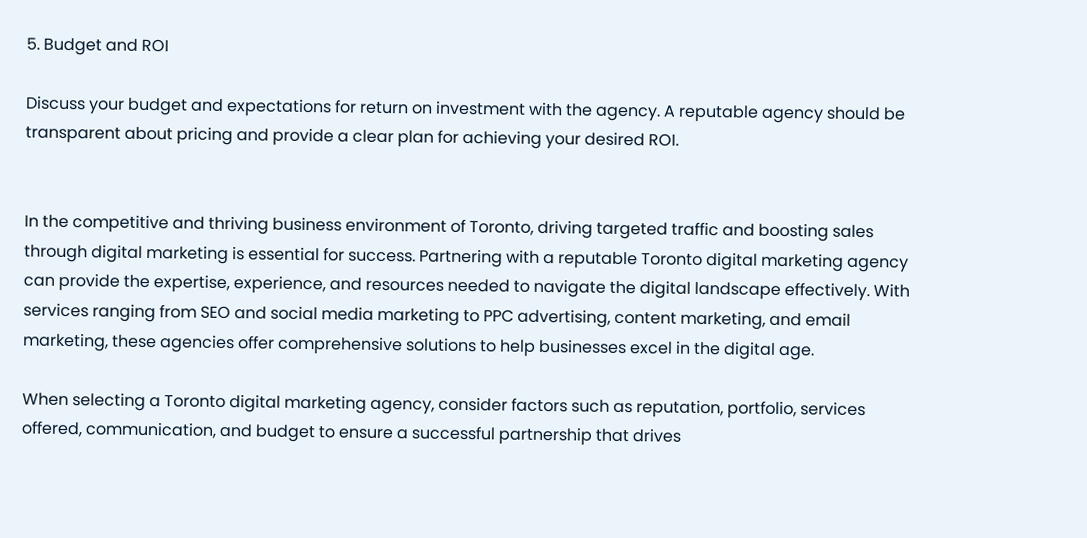5. Budget and ROI

Discuss your budget and expectations for return on investment with the agency. A reputable agency should be transparent about pricing and provide a clear plan for achieving your desired ROI.


In the competitive and thriving business environment of Toronto, driving targeted traffic and boosting sales through digital marketing is essential for success. Partnering with a reputable Toronto digital marketing agency can provide the expertise, experience, and resources needed to navigate the digital landscape effectively. With services ranging from SEO and social media marketing to PPC advertising, content marketing, and email marketing, these agencies offer comprehensive solutions to help businesses excel in the digital age.

When selecting a Toronto digital marketing agency, consider factors such as reputation, portfolio, services offered, communication, and budget to ensure a successful partnership that drives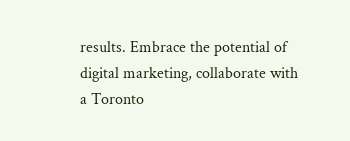results. Embrace the potential of digital marketing, collaborate with a Toronto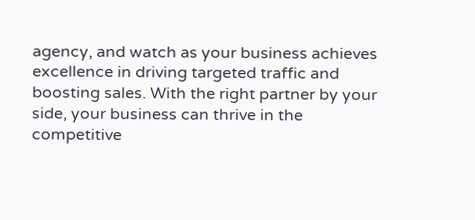agency, and watch as your business achieves excellence in driving targeted traffic and boosting sales. With the right partner by your side, your business can thrive in the competitive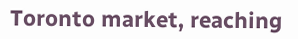Toronto market, reaching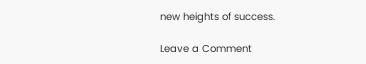new heights of success.

Leave a Comment